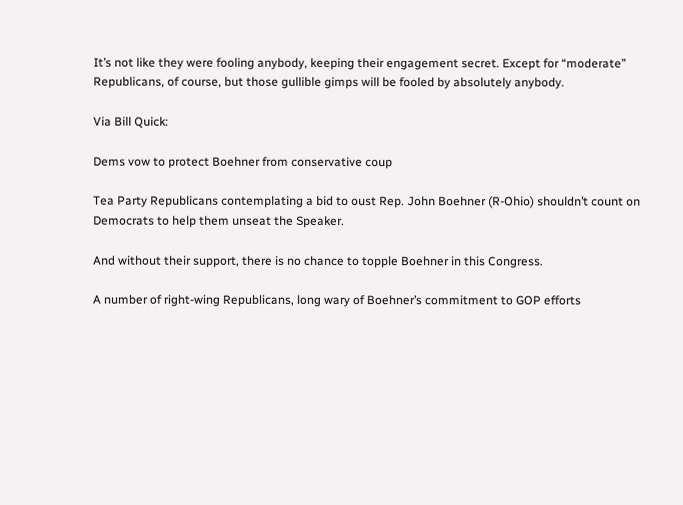It’s not like they were fooling anybody, keeping their engagement secret. Except for “moderate” Republicans, of course, but those gullible gimps will be fooled by absolutely anybody.

Via Bill Quick:

Dems vow to protect Boehner from conservative coup

Tea Party Republicans contemplating a bid to oust Rep. John Boehner (R-Ohio) shouldn’t count on Democrats to help them unseat the Speaker.

And without their support, there is no chance to topple Boehner in this Congress.

A number of right-wing Republicans, long wary of Boehner’s commitment to GOP efforts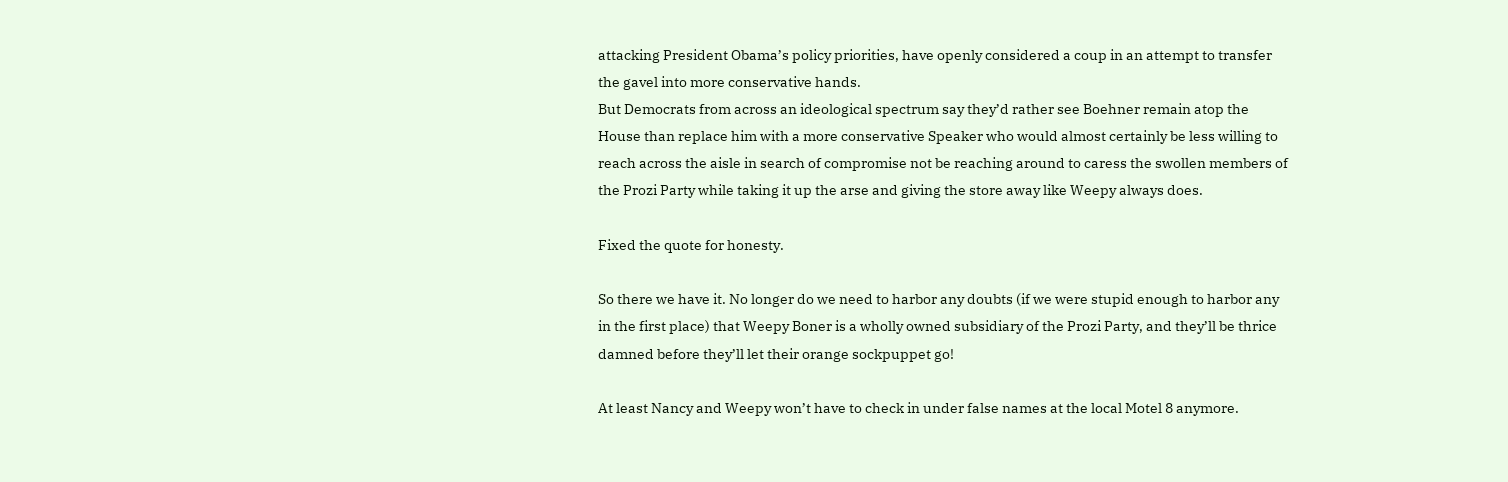attacking President Obama’s policy priorities, have openly considered a coup in an attempt to transfer the gavel into more conservative hands.
But Democrats from across an ideological spectrum say they’d rather see Boehner remain atop the House than replace him with a more conservative Speaker who would almost certainly be less willing to reach across the aisle in search of compromise not be reaching around to caress the swollen members of the Prozi Party while taking it up the arse and giving the store away like Weepy always does.

Fixed the quote for honesty.

So there we have it. No longer do we need to harbor any doubts (if we were stupid enough to harbor any in the first place) that Weepy Boner is a wholly owned subsidiary of the Prozi Party, and they’ll be thrice damned before they’ll let their orange sockpuppet go!

At least Nancy and Weepy won’t have to check in under false names at the local Motel 8 anymore.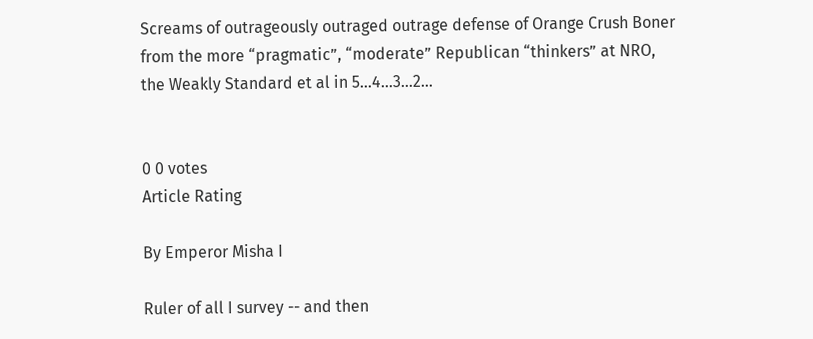Screams of outrageously outraged outrage defense of Orange Crush Boner from the more “pragmatic”, “moderate” Republican “thinkers” at NRO, the Weakly Standard et al in 5…4…3…2…


0 0 votes
Article Rating

By Emperor Misha I

Ruler of all I survey -- and then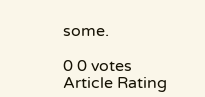some.

0 0 votes
Article Rating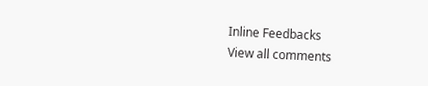Inline Feedbacks
View all comments